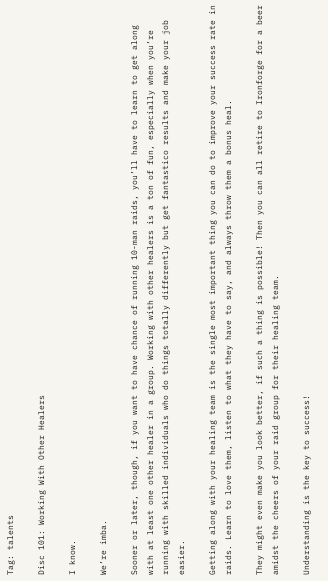Tag: talents

Disc 101: Working With Other Healers

I know.

We’re imba.

Sooner or later, though, if you want to have chance of running 10-man raids, you’ll have to learn to get along with at least one other healer in a group. Working with other healers is a ton of fun, especially when you’re running with skilled individuals who do things totally differently but get fantastico results and make your job easier.

Getting along with your healing team is the single most important thing you can do to improve your success rate in raids. Learn to love them, listen to what they have to say, and always throw them a bonus heal.

They might even make you look better, if such a thing is possible! Then you can all retire to Ironforge for a beer amidst the cheers of your raid group for their healing team.

Understanding is the key to success!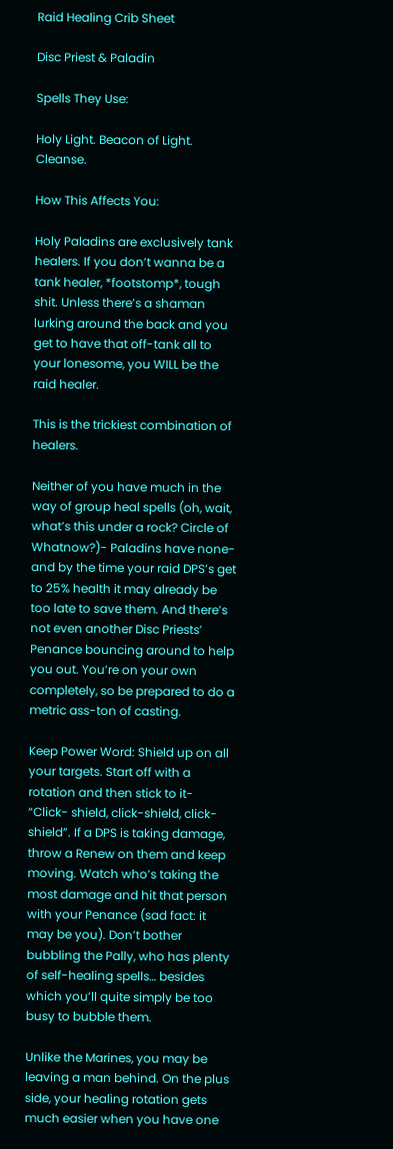Raid Healing Crib Sheet

Disc Priest & Paladin

Spells They Use:

Holy Light. Beacon of Light. Cleanse.

How This Affects You:

Holy Paladins are exclusively tank healers. If you don’t wanna be a tank healer, *footstomp*, tough shit. Unless there’s a shaman lurking around the back and you get to have that off-tank all to your lonesome, you WILL be the raid healer.

This is the trickiest combination of healers.

Neither of you have much in the way of group heal spells (oh, wait, what’s this under a rock? Circle of Whatnow?)- Paladins have none- and by the time your raid DPS’s get to 25% health it may already be too late to save them. And there’s not even another Disc Priests’ Penance bouncing around to help you out. You’re on your own completely, so be prepared to do a metric ass-ton of casting.

Keep Power Word: Shield up on all your targets. Start off with a rotation and then stick to it- “Click- shield, click-shield, click-shield”. If a DPS is taking damage, throw a Renew on them and keep moving. Watch who’s taking the most damage and hit that person with your Penance (sad fact: it may be you). Don’t bother bubbling the Pally, who has plenty of self-healing spells… besides which you’ll quite simply be too busy to bubble them.

Unlike the Marines, you may be leaving a man behind. On the plus side, your healing rotation gets much easier when you have one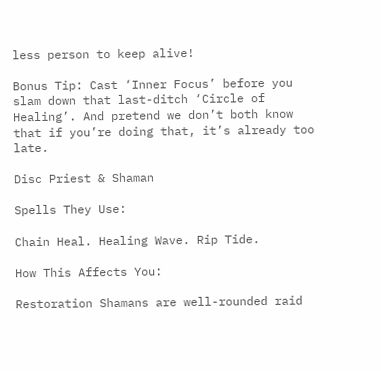less person to keep alive!

Bonus Tip: Cast ‘Inner Focus’ before you slam down that last-ditch ‘Circle of Healing’. And pretend we don’t both know that if you’re doing that, it’s already too late.

Disc Priest & Shaman

Spells They Use:

Chain Heal. Healing Wave. Rip Tide.

How This Affects You:

Restoration Shamans are well-rounded raid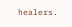healers.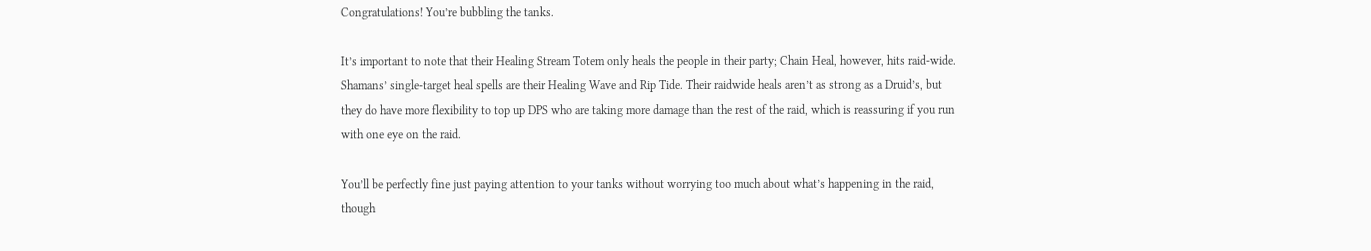Congratulations! You’re bubbling the tanks.

It’s important to note that their Healing Stream Totem only heals the people in their party; Chain Heal, however, hits raid-wide. Shamans’ single-target heal spells are their Healing Wave and Rip Tide. Their raidwide heals aren’t as strong as a Druid’s, but they do have more flexibility to top up DPS who are taking more damage than the rest of the raid, which is reassuring if you run with one eye on the raid.

You’ll be perfectly fine just paying attention to your tanks without worrying too much about what’s happening in the raid, though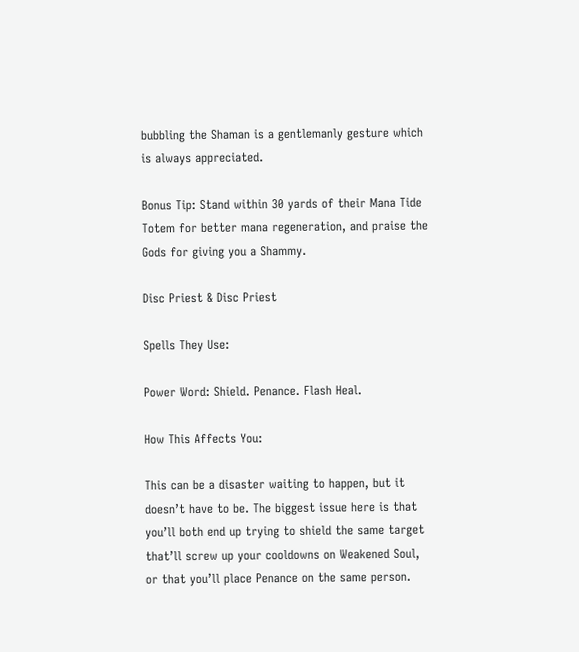bubbling the Shaman is a gentlemanly gesture which is always appreciated.

Bonus Tip: Stand within 30 yards of their Mana Tide Totem for better mana regeneration, and praise the Gods for giving you a Shammy.

Disc Priest & Disc Priest

Spells They Use:

Power Word: Shield. Penance. Flash Heal.

How This Affects You:

This can be a disaster waiting to happen, but it doesn’t have to be. The biggest issue here is that you’ll both end up trying to shield the same target that’ll screw up your cooldowns on Weakened Soul, or that you’ll place Penance on the same person.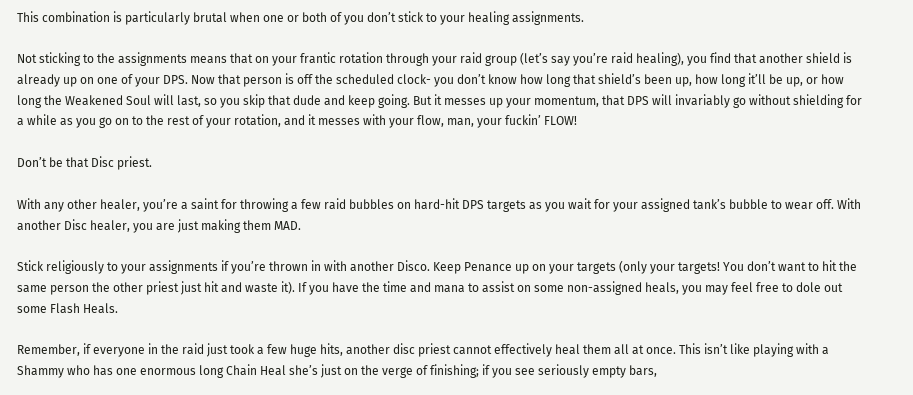This combination is particularly brutal when one or both of you don’t stick to your healing assignments.

Not sticking to the assignments means that on your frantic rotation through your raid group (let’s say you’re raid healing), you find that another shield is already up on one of your DPS. Now that person is off the scheduled clock- you don’t know how long that shield’s been up, how long it’ll be up, or how long the Weakened Soul will last, so you skip that dude and keep going. But it messes up your momentum, that DPS will invariably go without shielding for a while as you go on to the rest of your rotation, and it messes with your flow, man, your fuckin’ FLOW!

Don’t be that Disc priest.

With any other healer, you’re a saint for throwing a few raid bubbles on hard-hit DPS targets as you wait for your assigned tank’s bubble to wear off. With another Disc healer, you are just making them MAD.

Stick religiously to your assignments if you’re thrown in with another Disco. Keep Penance up on your targets (only your targets! You don’t want to hit the same person the other priest just hit and waste it). If you have the time and mana to assist on some non-assigned heals, you may feel free to dole out some Flash Heals.

Remember, if everyone in the raid just took a few huge hits, another disc priest cannot effectively heal them all at once. This isn’t like playing with a Shammy who has one enormous long Chain Heal she’s just on the verge of finishing; if you see seriously empty bars,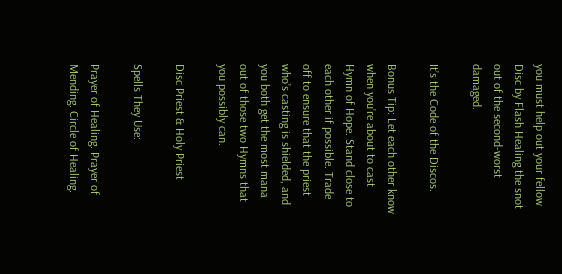you must help out your fellow Disc by Flash Healing the snot out of the second-worst damaged.

It’s the Code of the Discos.

Bonus Tip: Let each other know when you’re about to cast Hymn of Hope. Stand close to each other if possible. Trade off to ensure that the priest who’s casting is shielded, and you both get the most mana out of those two Hymns that you possibly can.

Disc Priest & Holy Priest

Spells They Use:

Prayer of Healing. Prayer of Mending. Circle of Healing.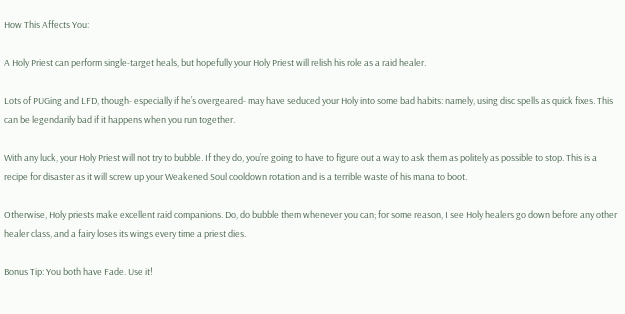How This Affects You:

A Holy Priest can perform single-target heals, but hopefully your Holy Priest will relish his role as a raid healer.

Lots of PUGing and LFD, though- especially if he’s overgeared- may have seduced your Holy into some bad habits: namely, using disc spells as quick fixes. This can be legendarily bad if it happens when you run together.

With any luck, your Holy Priest will not try to bubble. If they do, you’re going to have to figure out a way to ask them as politely as possible to stop. This is a recipe for disaster as it will screw up your Weakened Soul cooldown rotation and is a terrible waste of his mana to boot.

Otherwise, Holy priests make excellent raid companions. Do, do bubble them whenever you can; for some reason, I see Holy healers go down before any other healer class, and a fairy loses its wings every time a priest dies.

Bonus Tip: You both have Fade. Use it!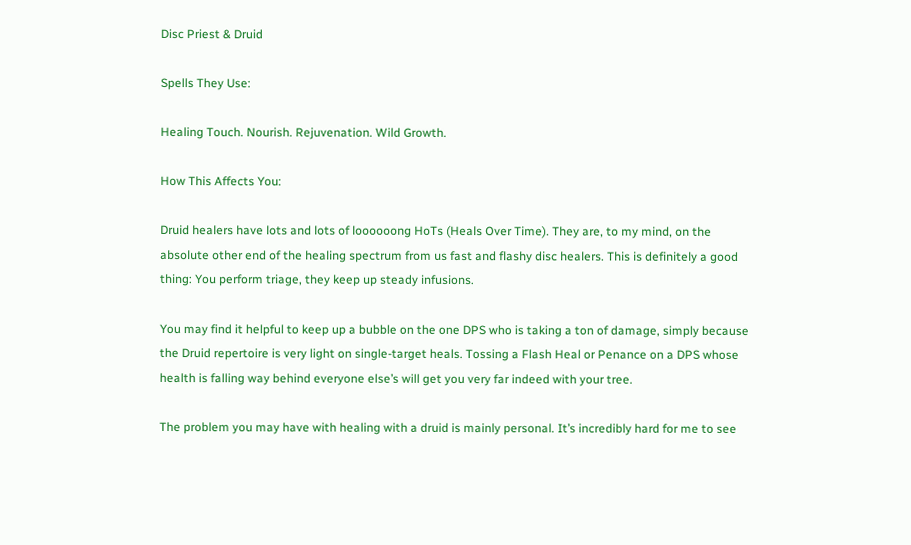Disc Priest & Druid

Spells They Use:

Healing Touch. Nourish. Rejuvenation. Wild Growth.

How This Affects You:

Druid healers have lots and lots of loooooong HoTs (Heals Over Time). They are, to my mind, on the absolute other end of the healing spectrum from us fast and flashy disc healers. This is definitely a good thing: You perform triage, they keep up steady infusions.

You may find it helpful to keep up a bubble on the one DPS who is taking a ton of damage, simply because the Druid repertoire is very light on single-target heals. Tossing a Flash Heal or Penance on a DPS whose health is falling way behind everyone else’s will get you very far indeed with your tree.

The problem you may have with healing with a druid is mainly personal. It’s incredibly hard for me to see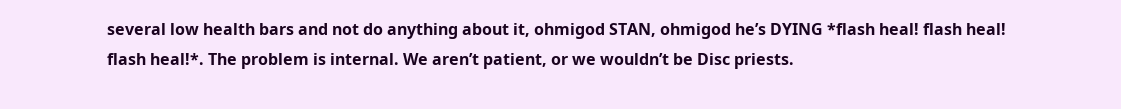several low health bars and not do anything about it, ohmigod STAN, ohmigod he’s DYING *flash heal! flash heal! flash heal!*. The problem is internal. We aren’t patient, or we wouldn’t be Disc priests.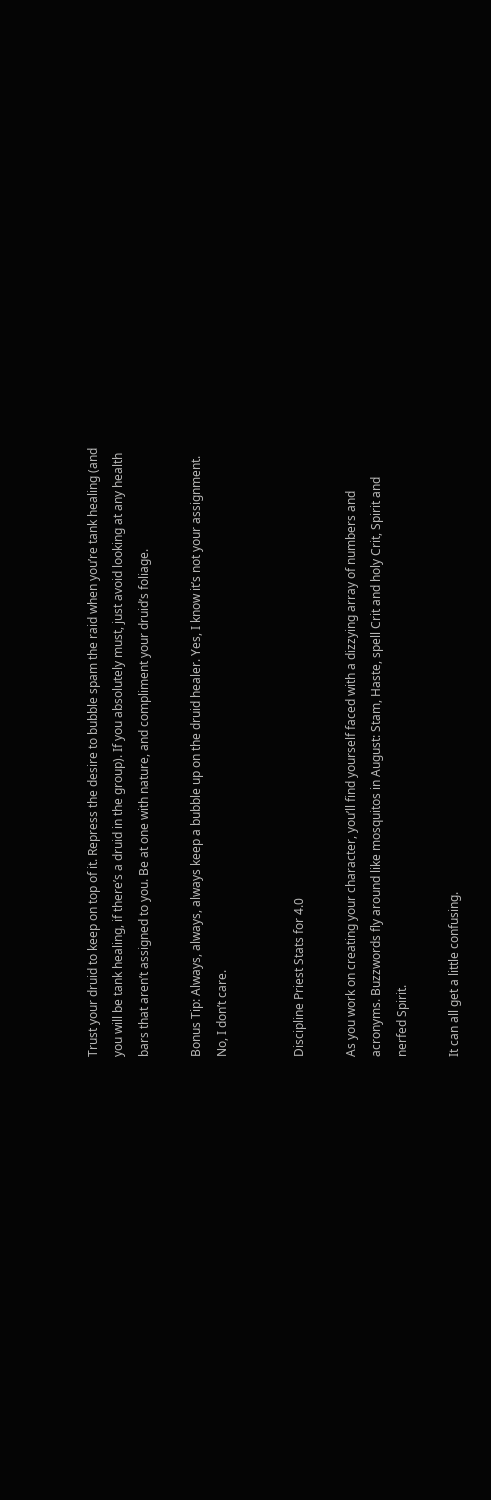Trust your druid to keep on top of it. Repress the desire to bubble spam the raid when you’re tank healing (and you will be tank healing, if there’s a druid in the group). If you absolutely must, just avoid looking at any health bars that aren’t assigned to you. Be at one with nature, and compliment your druid’s foliage.

Bonus Tip: Always, always, always keep a bubble up on the druid healer. Yes, I know it’s not your assignment. No, I don’t care.


Discipline Priest Stats for 4.0

As you work on creating your character, you’ll find yourself faced with a dizzying array of numbers and acronyms. Buzzwords fly around like mosquitos in August: Stam, Haste, spell Crit and holy Crit, Spirit and nerfed Spirit.

It can all get a little confusing.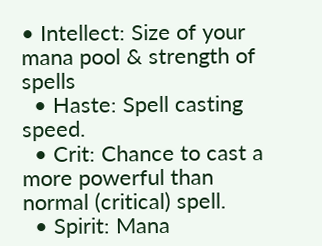• Intellect: Size of your mana pool & strength of spells
  • Haste: Spell casting speed.
  • Crit: Chance to cast a more powerful than normal (critical) spell.
  • Spirit: Mana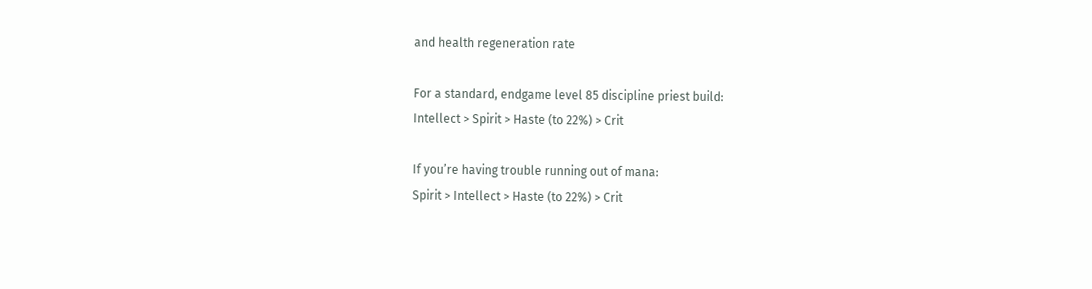and health regeneration rate

For a standard, endgame level 85 discipline priest build:
Intellect > Spirit > Haste (to 22%) > Crit

If you’re having trouble running out of mana:
Spirit > Intellect > Haste (to 22%) > Crit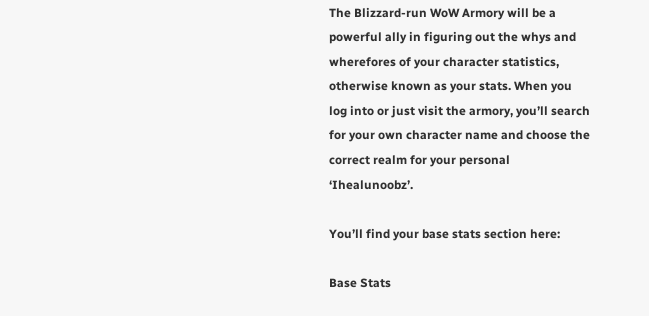The Blizzard-run WoW Armory will be a powerful ally in figuring out the whys and wherefores of your character statistics, otherwise known as your stats. When you log into or just visit the armory, you’ll search for your own character name and choose the correct realm for your personal ‘Ihealunoobz’.

You’ll find your base stats section here:

Base Stats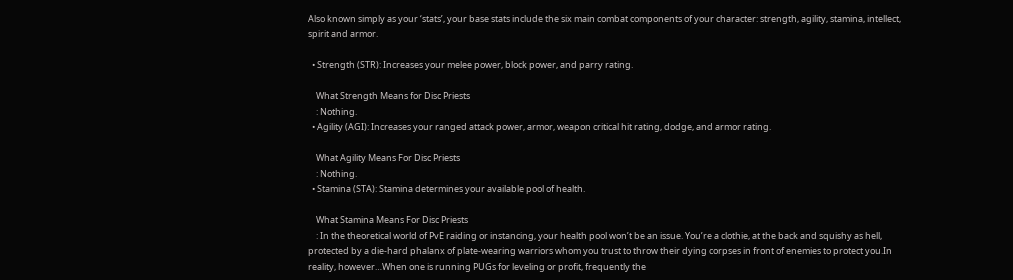Also known simply as your ‘stats’, your base stats include the six main combat components of your character: strength, agility, stamina, intellect, spirit and armor.

  • Strength (STR): Increases your melee power, block power, and parry rating.

    What Strength Means for Disc Priests
    : Nothing.
  • Agility (AGI): Increases your ranged attack power, armor, weapon critical hit rating, dodge, and armor rating.

    What Agility Means For Disc Priests
    : Nothing.
  • Stamina (STA): Stamina determines your available pool of health.

    What Stamina Means For Disc Priests
    : In the theoretical world of PvE raiding or instancing, your health pool won’t be an issue. You’re a clothie, at the back and squishy as hell, protected by a die-hard phalanx of plate-wearing warriors whom you trust to throw their dying corpses in front of enemies to protect you.In reality, however…When one is running PUGs for leveling or profit, frequently the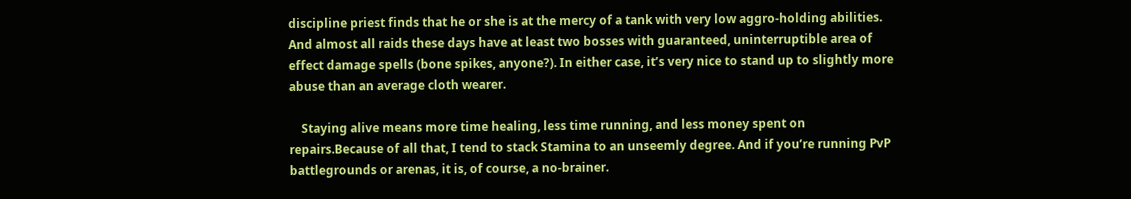discipline priest finds that he or she is at the mercy of a tank with very low aggro-holding abilities. And almost all raids these days have at least two bosses with guaranteed, uninterruptible area of effect damage spells (bone spikes, anyone?). In either case, it’s very nice to stand up to slightly more abuse than an average cloth wearer.

    Staying alive means more time healing, less time running, and less money spent on repairs.Because of all that, I tend to stack Stamina to an unseemly degree. And if you’re running PvP battlegrounds or arenas, it is, of course, a no-brainer.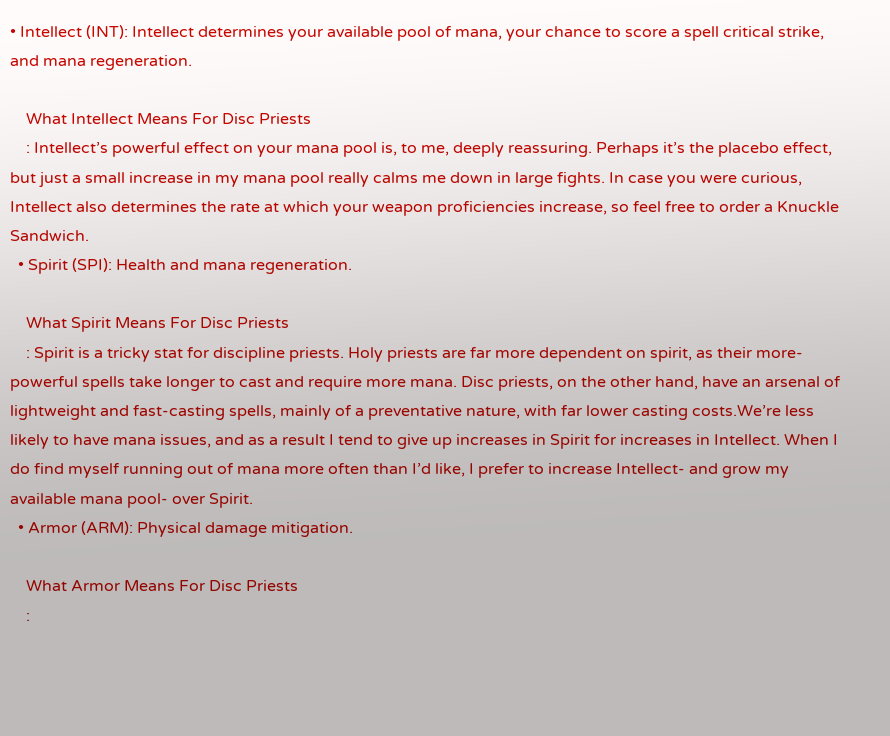• Intellect (INT): Intellect determines your available pool of mana, your chance to score a spell critical strike, and mana regeneration.

    What Intellect Means For Disc Priests
    : Intellect’s powerful effect on your mana pool is, to me, deeply reassuring. Perhaps it’s the placebo effect, but just a small increase in my mana pool really calms me down in large fights. In case you were curious, Intellect also determines the rate at which your weapon proficiencies increase, so feel free to order a Knuckle Sandwich.
  • Spirit (SPI): Health and mana regeneration.

    What Spirit Means For Disc Priests
    : Spirit is a tricky stat for discipline priests. Holy priests are far more dependent on spirit, as their more-powerful spells take longer to cast and require more mana. Disc priests, on the other hand, have an arsenal of lightweight and fast-casting spells, mainly of a preventative nature, with far lower casting costs.We’re less likely to have mana issues, and as a result I tend to give up increases in Spirit for increases in Intellect. When I do find myself running out of mana more often than I’d like, I prefer to increase Intellect- and grow my available mana pool- over Spirit.
  • Armor (ARM): Physical damage mitigation.

    What Armor Means For Disc Priests
    :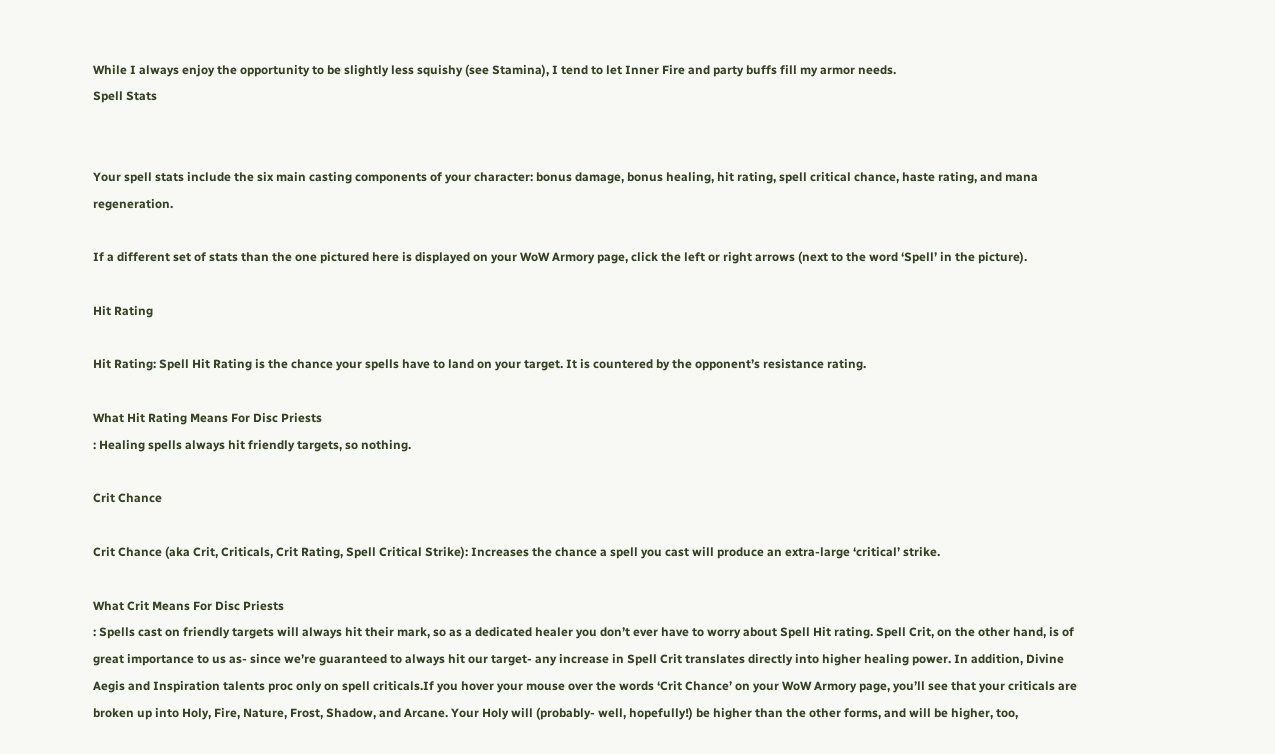While I always enjoy the opportunity to be slightly less squishy (see Stamina), I tend to let Inner Fire and party buffs fill my armor needs.
Spell Stats


Your spell stats include the six main casting components of your character: bonus damage, bonus healing, hit rating, spell critical chance, haste rating, and mana regeneration.

If a different set of stats than the one pictured here is displayed on your WoW Armory page, click the left or right arrows (next to the word ‘Spell’ in the picture).

Hit Rating

Hit Rating: Spell Hit Rating is the chance your spells have to land on your target. It is countered by the opponent’s resistance rating.

What Hit Rating Means For Disc Priests
: Healing spells always hit friendly targets, so nothing.

Crit Chance

Crit Chance (aka Crit, Criticals, Crit Rating, Spell Critical Strike): Increases the chance a spell you cast will produce an extra-large ‘critical’ strike.

What Crit Means For Disc Priests
: Spells cast on friendly targets will always hit their mark, so as a dedicated healer you don’t ever have to worry about Spell Hit rating. Spell Crit, on the other hand, is of great importance to us as- since we’re guaranteed to always hit our target- any increase in Spell Crit translates directly into higher healing power. In addition, Divine Aegis and Inspiration talents proc only on spell criticals.If you hover your mouse over the words ‘Crit Chance’ on your WoW Armory page, you’ll see that your criticals are broken up into Holy, Fire, Nature, Frost, Shadow, and Arcane. Your Holy will (probably- well, hopefully!) be higher than the other forms, and will be higher, too,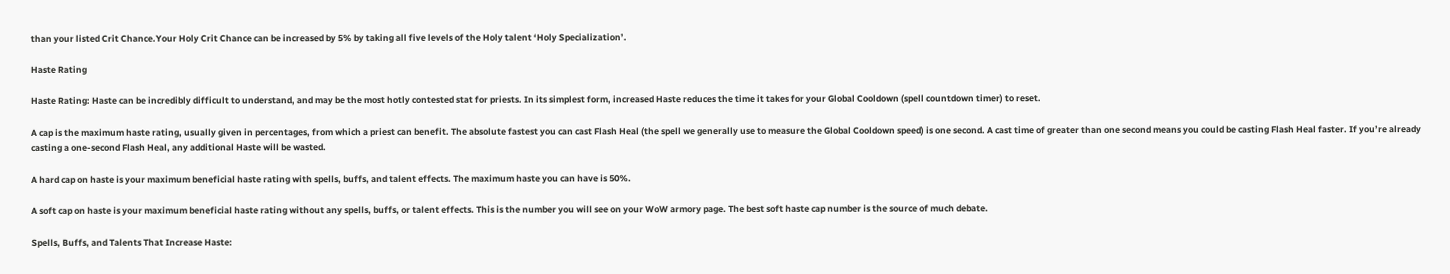than your listed Crit Chance.Your Holy Crit Chance can be increased by 5% by taking all five levels of the Holy talent ‘Holy Specialization’.

Haste Rating

Haste Rating: Haste can be incredibly difficult to understand, and may be the most hotly contested stat for priests. In its simplest form, increased Haste reduces the time it takes for your Global Cooldown (spell countdown timer) to reset.

A cap is the maximum haste rating, usually given in percentages, from which a priest can benefit. The absolute fastest you can cast Flash Heal (the spell we generally use to measure the Global Cooldown speed) is one second. A cast time of greater than one second means you could be casting Flash Heal faster. If you’re already casting a one-second Flash Heal, any additional Haste will be wasted.

A hard cap on haste is your maximum beneficial haste rating with spells, buffs, and talent effects. The maximum haste you can have is 50%.

A soft cap on haste is your maximum beneficial haste rating without any spells, buffs, or talent effects. This is the number you will see on your WoW armory page. The best soft haste cap number is the source of much debate.

Spells, Buffs, and Talents That Increase Haste: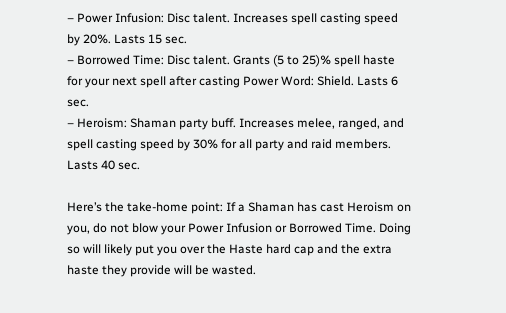– Power Infusion: Disc talent. Increases spell casting speed by 20%. Lasts 15 sec.
– Borrowed Time: Disc talent. Grants (5 to 25)% spell haste for your next spell after casting Power Word: Shield. Lasts 6 sec.
– Heroism: Shaman party buff. Increases melee, ranged, and spell casting speed by 30% for all party and raid members. Lasts 40 sec.

Here’s the take-home point: If a Shaman has cast Heroism on you, do not blow your Power Infusion or Borrowed Time. Doing so will likely put you over the Haste hard cap and the extra haste they provide will be wasted.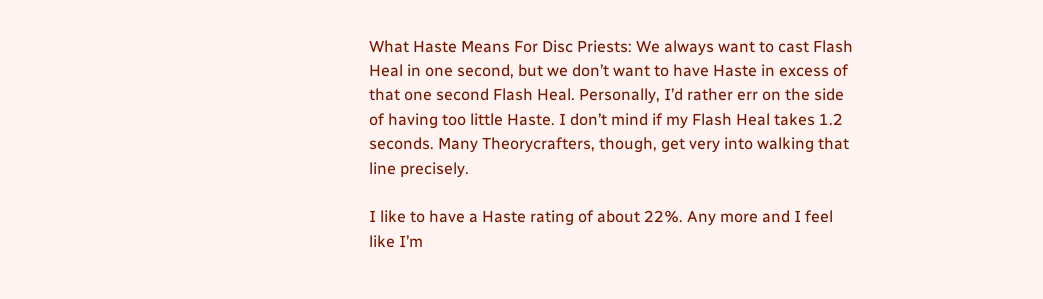What Haste Means For Disc Priests: We always want to cast Flash Heal in one second, but we don’t want to have Haste in excess of that one second Flash Heal. Personally, I’d rather err on the side of having too little Haste. I don’t mind if my Flash Heal takes 1.2 seconds. Many Theorycrafters, though, get very into walking that line precisely.

I like to have a Haste rating of about 22%. Any more and I feel like I’m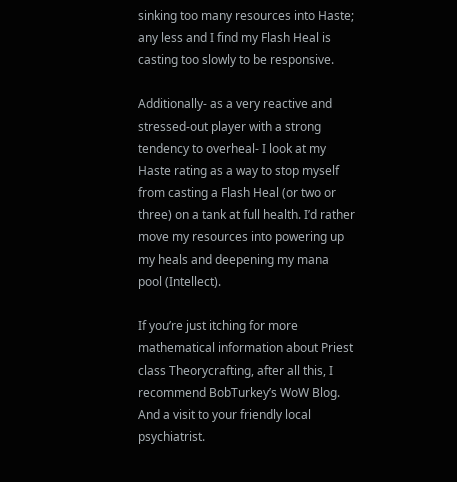sinking too many resources into Haste; any less and I find my Flash Heal is casting too slowly to be responsive.

Additionally- as a very reactive and stressed-out player with a strong tendency to overheal- I look at my Haste rating as a way to stop myself from casting a Flash Heal (or two or three) on a tank at full health. I’d rather move my resources into powering up my heals and deepening my mana pool (Intellect).

If you’re just itching for more mathematical information about Priest class Theorycrafting, after all this, I recommend BobTurkey’s WoW Blog. And a visit to your friendly local psychiatrist.